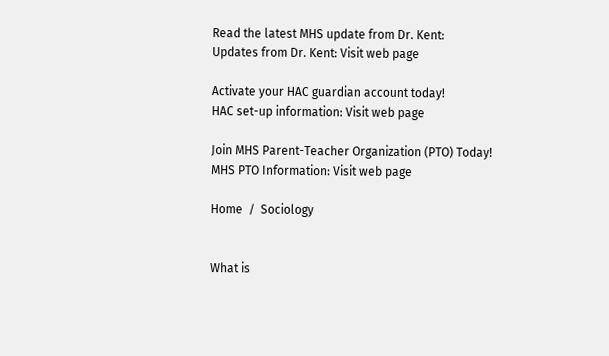Read the latest MHS update from Dr. Kent:
Updates from Dr. Kent: Visit web page

Activate your HAC guardian account today!
HAC set-up information: Visit web page

Join MHS Parent-Teacher Organization (PTO) Today!
MHS PTO Information: Visit web page

Home  /  Sociology


What is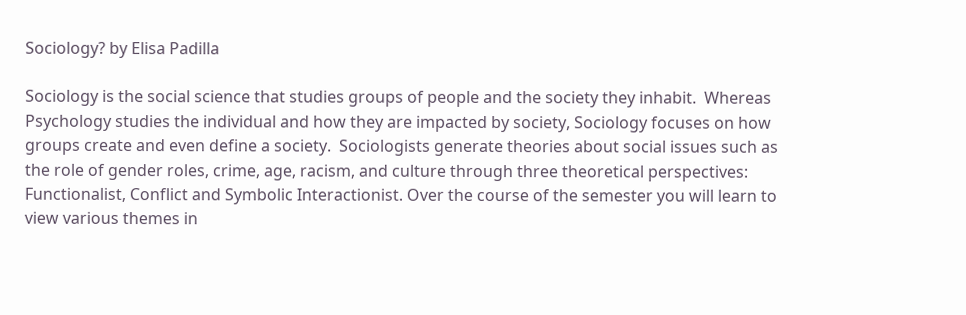Sociology? by Elisa Padilla

Sociology is the social science that studies groups of people and the society they inhabit.  Whereas Psychology studies the individual and how they are impacted by society, Sociology focuses on how groups create and even define a society.  Sociologists generate theories about social issues such as the role of gender roles, crime, age, racism, and culture through three theoretical perspectives:  Functionalist, Conflict and Symbolic Interactionist. Over the course of the semester you will learn to view various themes in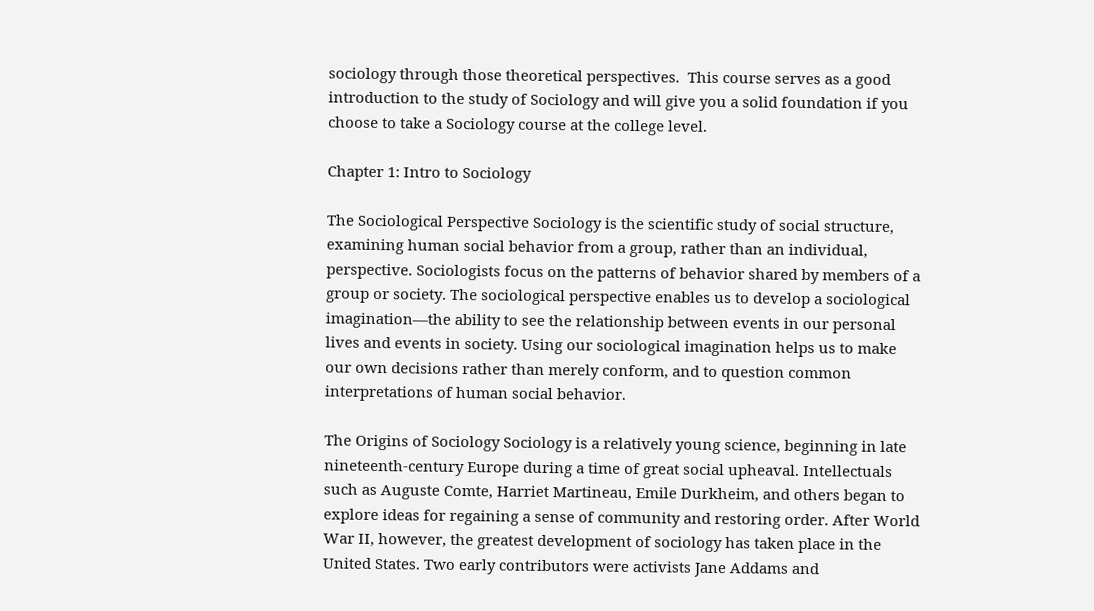sociology through those theoretical perspectives.  This course serves as a good introduction to the study of Sociology and will give you a solid foundation if you choose to take a Sociology course at the college level.

Chapter 1: Intro to Sociology

The Sociological Perspective Sociology is the scientific study of social structure, examining human social behavior from a group, rather than an individual, perspective. Sociologists focus on the patterns of behavior shared by members of a group or society. The sociological perspective enables us to develop a sociological imagination—the ability to see the relationship between events in our personal lives and events in society. Using our sociological imagination helps us to make our own decisions rather than merely conform, and to question common interpretations of human social behavior.

The Origins of Sociology Sociology is a relatively young science, beginning in late nineteenth-century Europe during a time of great social upheaval. Intellectuals such as Auguste Comte, Harriet Martineau, Emile Durkheim, and others began to explore ideas for regaining a sense of community and restoring order. After World War II, however, the greatest development of sociology has taken place in the United States. Two early contributors were activists Jane Addams and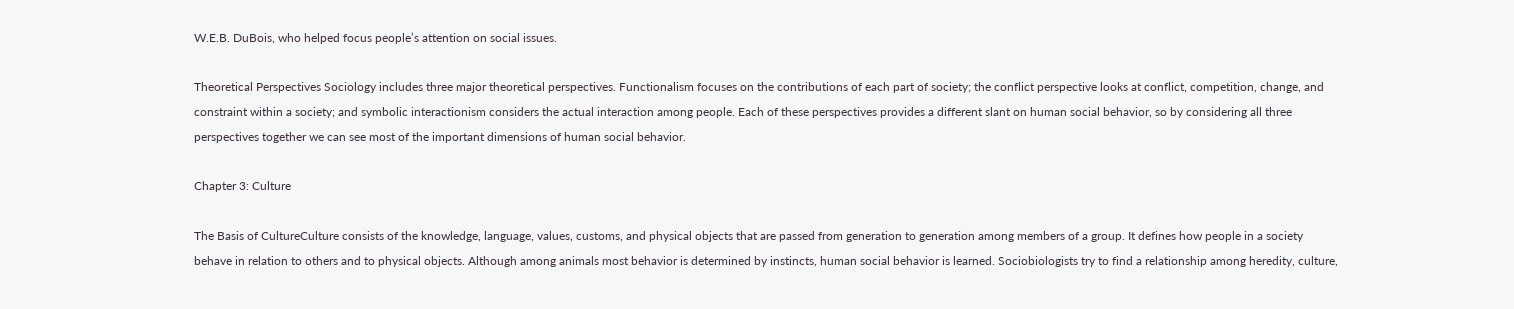W.E.B. DuBois, who helped focus people’s attention on social issues.

Theoretical Perspectives Sociology includes three major theoretical perspectives. Functionalism focuses on the contributions of each part of society; the conflict perspective looks at conflict, competition, change, and constraint within a society; and symbolic interactionism considers the actual interaction among people. Each of these perspectives provides a different slant on human social behavior, so by considering all three perspectives together we can see most of the important dimensions of human social behavior.

Chapter 3: Culture

The Basis of CultureCulture consists of the knowledge, language, values, customs, and physical objects that are passed from generation to generation among members of a group. It defines how people in a society behave in relation to others and to physical objects. Although among animals most behavior is determined by instincts, human social behavior is learned. Sociobiologists try to find a relationship among heredity, culture,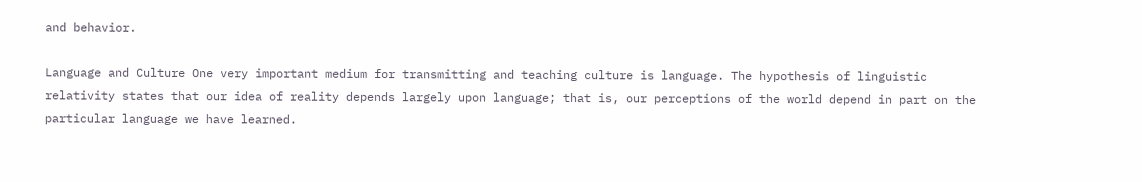and behavior.

Language and Culture One very important medium for transmitting and teaching culture is language. The hypothesis of linguistic relativity states that our idea of reality depends largely upon language; that is, our perceptions of the world depend in part on the particular language we have learned.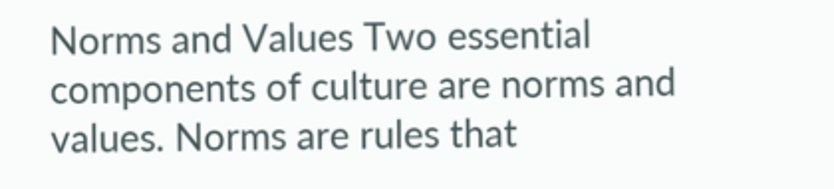Norms and Values Two essential components of culture are norms and values. Norms are rules that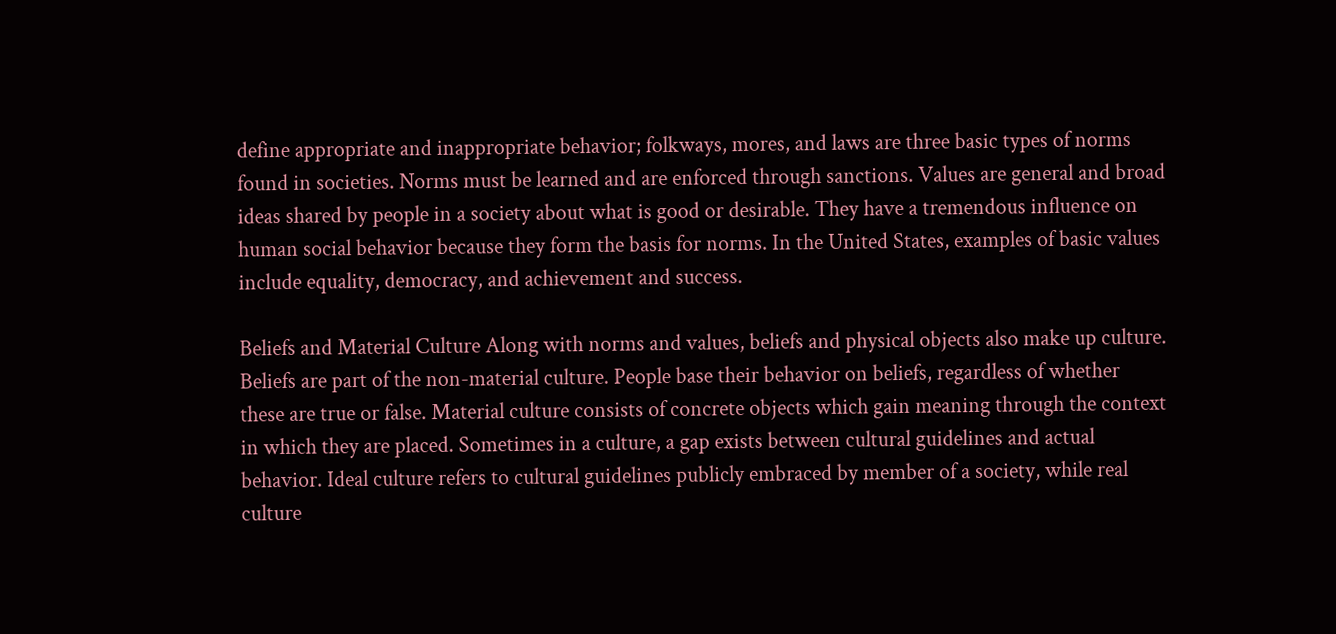define appropriate and inappropriate behavior; folkways, mores, and laws are three basic types of norms found in societies. Norms must be learned and are enforced through sanctions. Values are general and broad ideas shared by people in a society about what is good or desirable. They have a tremendous influence on human social behavior because they form the basis for norms. In the United States, examples of basic values include equality, democracy, and achievement and success.

Beliefs and Material Culture Along with norms and values, beliefs and physical objects also make up culture. Beliefs are part of the non-material culture. People base their behavior on beliefs, regardless of whether these are true or false. Material culture consists of concrete objects which gain meaning through the context in which they are placed. Sometimes in a culture, a gap exists between cultural guidelines and actual behavior. Ideal culture refers to cultural guidelines publicly embraced by member of a society, while real culture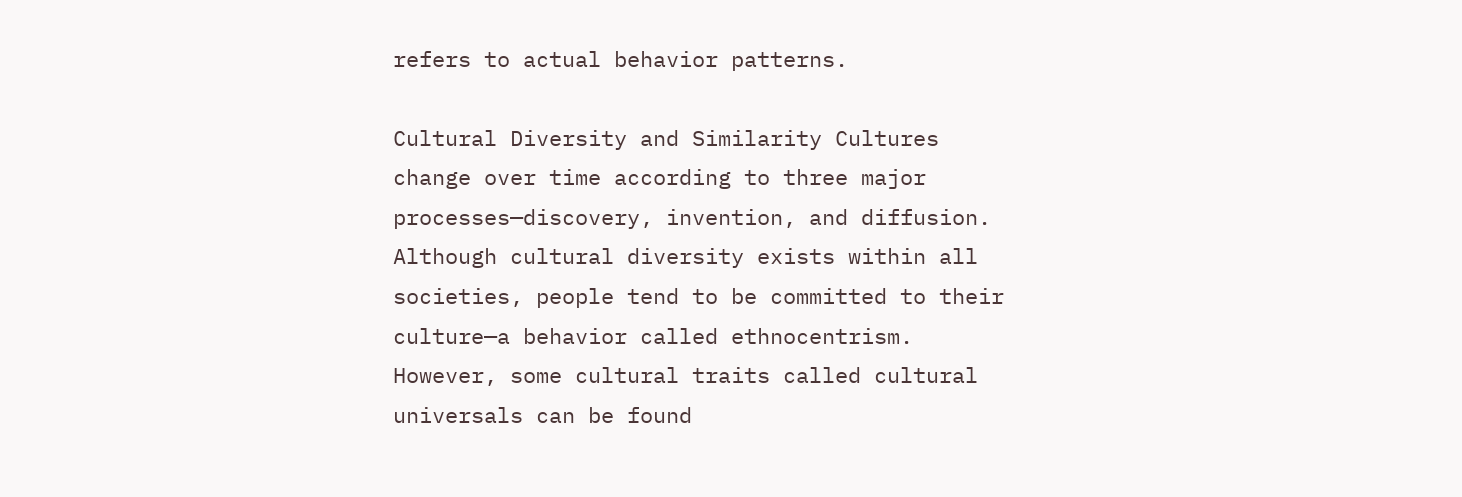refers to actual behavior patterns.

Cultural Diversity and Similarity Cultures change over time according to three major processes—discovery, invention, and diffusion. Although cultural diversity exists within all societies, people tend to be committed to their culture—a behavior called ethnocentrism. However, some cultural traits called cultural universals can be found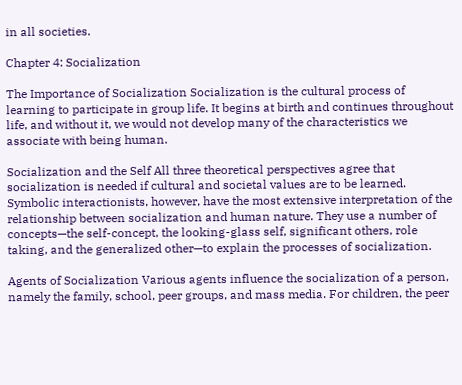in all societies.

Chapter 4: Socialization

The Importance of Socialization Socialization is the cultural process of learning to participate in group life. It begins at birth and continues throughout life, and without it, we would not develop many of the characteristics we associate with being human.

Socialization and the Self All three theoretical perspectives agree that socialization is needed if cultural and societal values are to be learned. Symbolic interactionists, however, have the most extensive interpretation of the relationship between socialization and human nature. They use a number of concepts—the self-concept, the looking-glass self, significant others, role taking, and the generalized other—to explain the processes of socialization.

Agents of Socialization Various agents influence the socialization of a person, namely the family, school, peer groups, and mass media. For children, the peer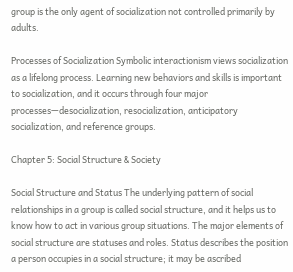group is the only agent of socialization not controlled primarily by adults.

Processes of Socialization Symbolic interactionism views socialization as a lifelong process. Learning new behaviors and skills is important to socialization, and it occurs through four major processes—desocialization, resocialization, anticipatory socialization, and reference groups.

Chapter 5: Social Structure & Society

Social Structure and Status The underlying pattern of social relationships in a group is called social structure, and it helps us to know how to act in various group situations. The major elements of social structure are statuses and roles. Status describes the position a person occupies in a social structure; it may be ascribed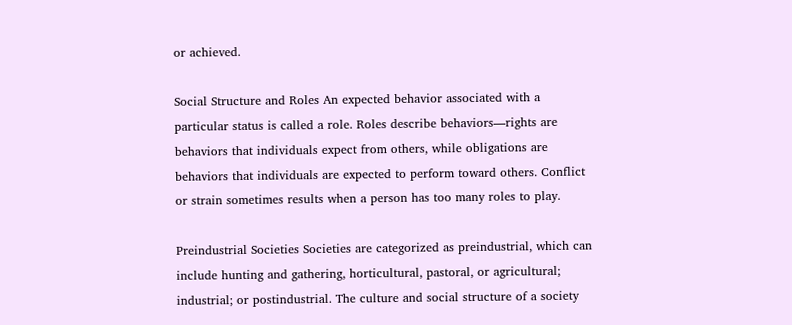or achieved.

Social Structure and Roles An expected behavior associated with a particular status is called a role. Roles describe behaviors—rights are behaviors that individuals expect from others, while obligations are behaviors that individuals are expected to perform toward others. Conflict or strain sometimes results when a person has too many roles to play.

Preindustrial Societies Societies are categorized as preindustrial, which can include hunting and gathering, horticultural, pastoral, or agricultural; industrial; or postindustrial. The culture and social structure of a society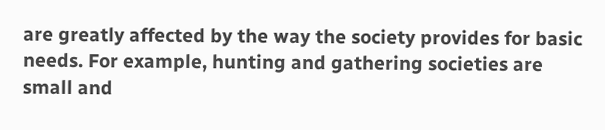are greatly affected by the way the society provides for basic needs. For example, hunting and gathering societies are small and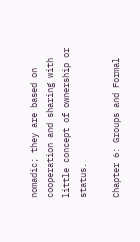nomadic; they are based on cooperation and sharing with little concept of ownership or status.

Chapter 6: Groups and Formal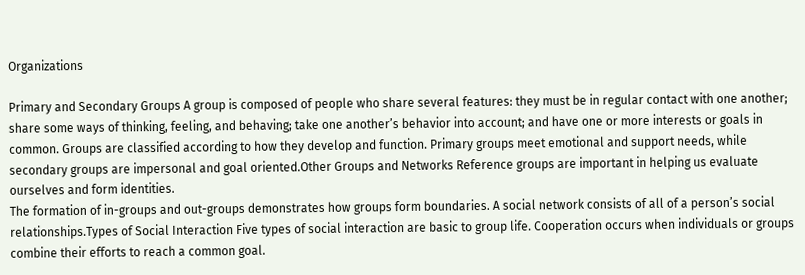Organizations

Primary and Secondary Groups A group is composed of people who share several features: they must be in regular contact with one another; share some ways of thinking, feeling, and behaving; take one another’s behavior into account; and have one or more interests or goals in common. Groups are classified according to how they develop and function. Primary groups meet emotional and support needs, while secondary groups are impersonal and goal oriented.Other Groups and Networks Reference groups are important in helping us evaluate ourselves and form identities.
The formation of in-groups and out-groups demonstrates how groups form boundaries. A social network consists of all of a person’s social relationships.Types of Social Interaction Five types of social interaction are basic to group life. Cooperation occurs when individuals or groups combine their efforts to reach a common goal.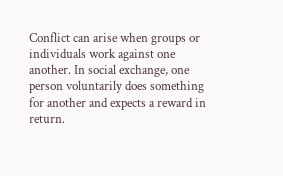Conflict can arise when groups or individuals work against one another. In social exchange, one person voluntarily does something for another and expects a reward in return.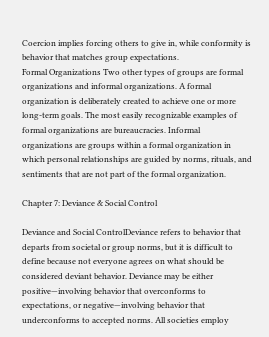Coercion implies forcing others to give in, while conformity is behavior that matches group expectations.
Formal Organizations Two other types of groups are formal organizations and informal organizations. A formal organization is deliberately created to achieve one or more long-term goals. The most easily recognizable examples of formal organizations are bureaucracies. Informal organizations are groups within a formal organization in which personal relationships are guided by norms, rituals, and sentiments that are not part of the formal organization.

Chapter 7: Deviance & Social Control

Deviance and Social ControlDeviance refers to behavior that departs from societal or group norms, but it is difficult to define because not everyone agrees on what should be considered deviant behavior. Deviance may be either positive—involving behavior that overconforms to expectations, or negative—involving behavior that underconforms to accepted norms. All societies employ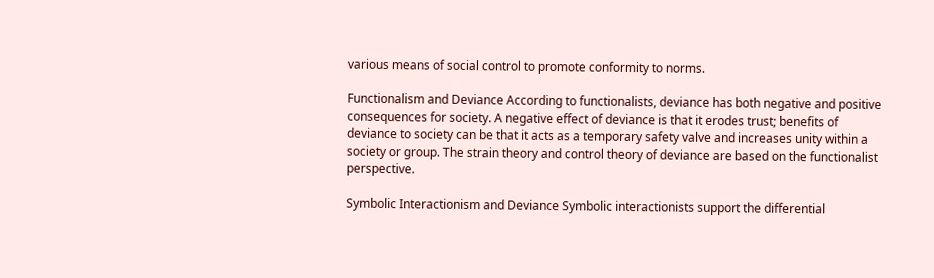various means of social control to promote conformity to norms.

Functionalism and Deviance According to functionalists, deviance has both negative and positive consequences for society. A negative effect of deviance is that it erodes trust; benefits of deviance to society can be that it acts as a temporary safety valve and increases unity within a society or group. The strain theory and control theory of deviance are based on the functionalist perspective.

Symbolic Interactionism and Deviance Symbolic interactionists support the differential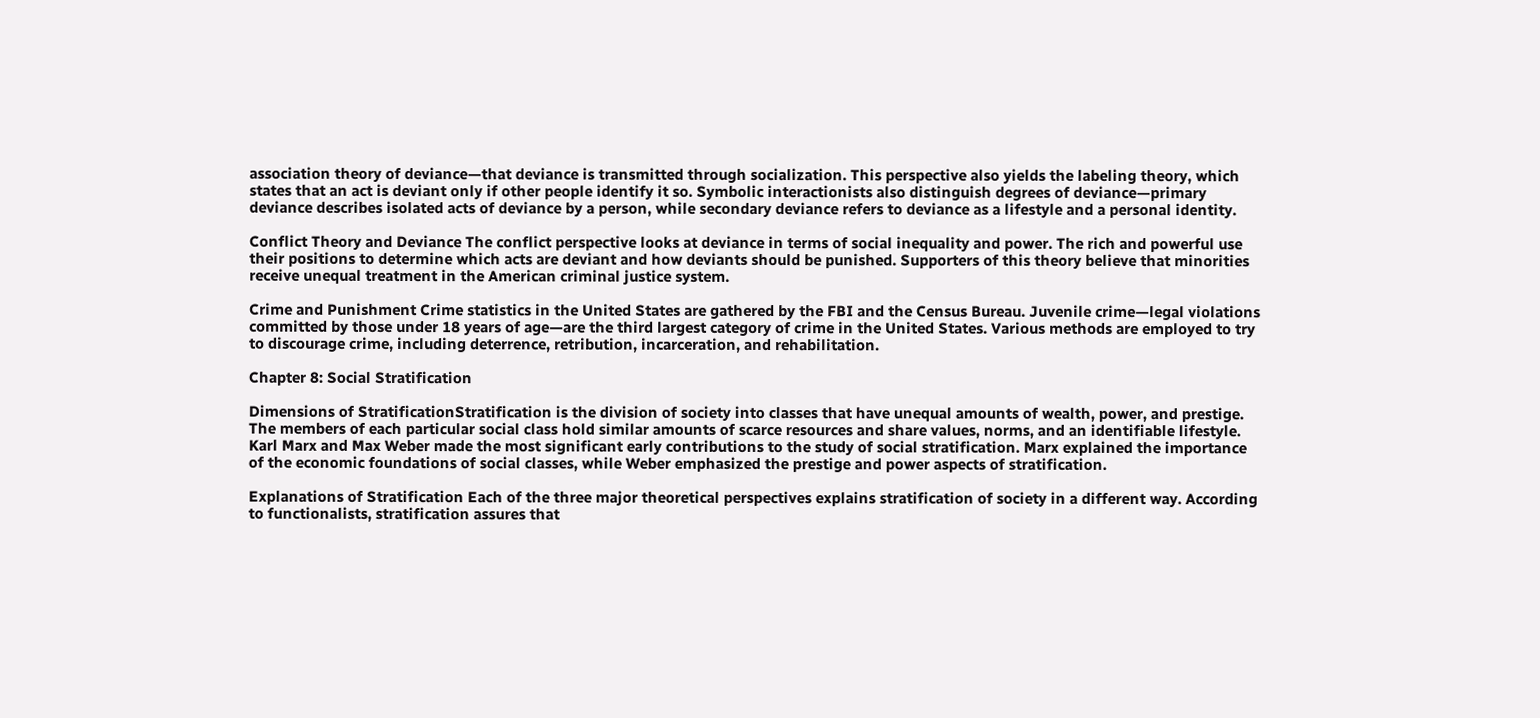association theory of deviance—that deviance is transmitted through socialization. This perspective also yields the labeling theory, which states that an act is deviant only if other people identify it so. Symbolic interactionists also distinguish degrees of deviance—primary deviance describes isolated acts of deviance by a person, while secondary deviance refers to deviance as a lifestyle and a personal identity.

Conflict Theory and Deviance The conflict perspective looks at deviance in terms of social inequality and power. The rich and powerful use their positions to determine which acts are deviant and how deviants should be punished. Supporters of this theory believe that minorities receive unequal treatment in the American criminal justice system.

Crime and Punishment Crime statistics in the United States are gathered by the FBI and the Census Bureau. Juvenile crime—legal violations committed by those under 18 years of age—are the third largest category of crime in the United States. Various methods are employed to try to discourage crime, including deterrence, retribution, incarceration, and rehabilitation.

Chapter 8: Social Stratification

Dimensions of StratificationStratification is the division of society into classes that have unequal amounts of wealth, power, and prestige. The members of each particular social class hold similar amounts of scarce resources and share values, norms, and an identifiable lifestyle. Karl Marx and Max Weber made the most significant early contributions to the study of social stratification. Marx explained the importance of the economic foundations of social classes, while Weber emphasized the prestige and power aspects of stratification.

Explanations of Stratification Each of the three major theoretical perspectives explains stratification of society in a different way. According to functionalists, stratification assures that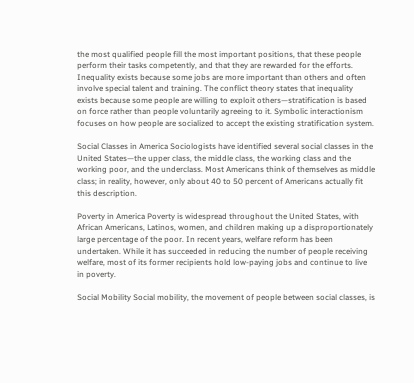the most qualified people fill the most important positions, that these people perform their tasks competently, and that they are rewarded for the efforts. Inequality exists because some jobs are more important than others and often involve special talent and training. The conflict theory states that inequality exists because some people are willing to exploit others—stratification is based on force rather than people voluntarily agreeing to it. Symbolic interactionism focuses on how people are socialized to accept the existing stratification system.

Social Classes in America Sociologists have identified several social classes in the United States—the upper class, the middle class, the working class and the working poor, and the underclass. Most Americans think of themselves as middle class; in reality, however, only about 40 to 50 percent of Americans actually fit this description.

Poverty in America Poverty is widespread throughout the United States, with African Americans, Latinos, women, and children making up a disproportionately large percentage of the poor. In recent years, welfare reform has been undertaken. While it has succeeded in reducing the number of people receiving welfare, most of its former recipients hold low-paying jobs and continue to live in poverty.

Social Mobility Social mobility, the movement of people between social classes, is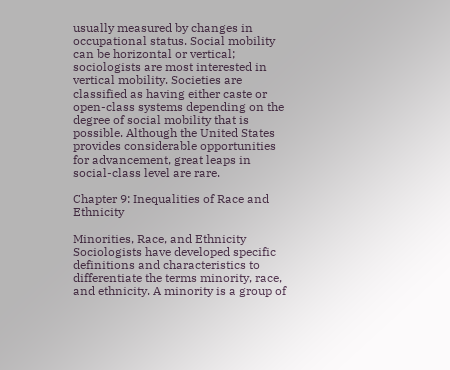usually measured by changes in occupational status. Social mobility can be horizontal or vertical; sociologists are most interested in vertical mobility. Societies are classified as having either caste or open-class systems depending on the degree of social mobility that is possible. Although the United States provides considerable opportunities for advancement, great leaps in social-class level are rare.

Chapter 9: Inequalities of Race and Ethnicity

Minorities, Race, and Ethnicity Sociologists have developed specific definitions and characteristics to differentiate the terms minority, race, and ethnicity. A minority is a group of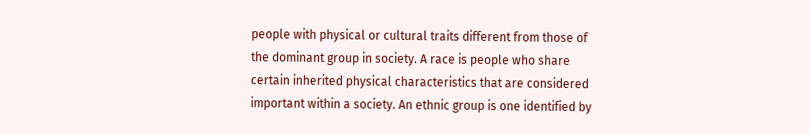people with physical or cultural traits different from those of the dominant group in society. A race is people who share certain inherited physical characteristics that are considered important within a society. An ethnic group is one identified by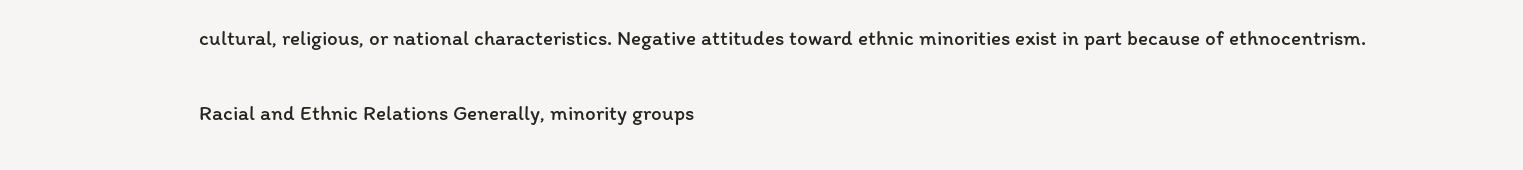cultural, religious, or national characteristics. Negative attitudes toward ethnic minorities exist in part because of ethnocentrism.

Racial and Ethnic Relations Generally, minority groups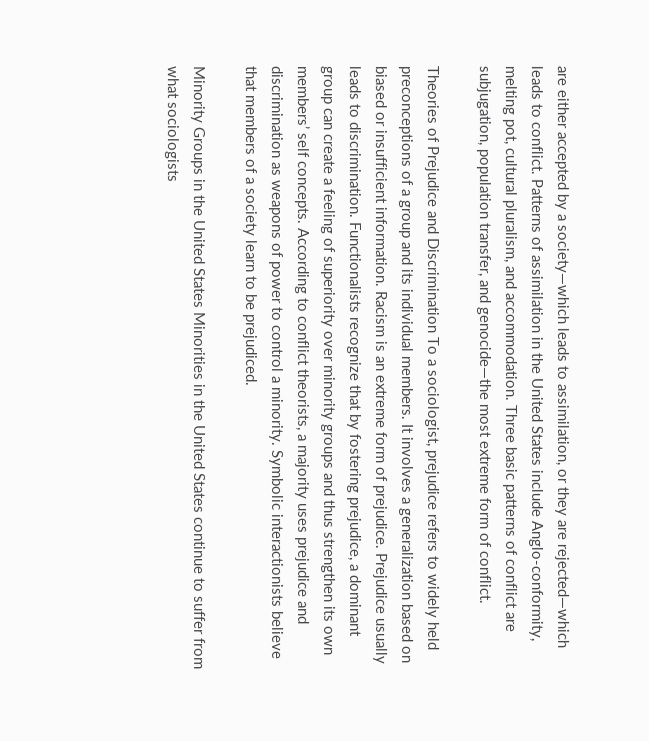are either accepted by a society—which leads to assimilation, or they are rejected—which leads to conflict. Patterns of assimilation in the United States include Anglo-conformity, melting pot, cultural pluralism, and accommodation. Three basic patterns of conflict are subjugation, population transfer, and genocide—the most extreme form of conflict.

Theories of Prejudice and Discrimination To a sociologist, prejudice refers to widely held preconceptions of a group and its individual members. It involves a generalization based on biased or insufficient information. Racism is an extreme form of prejudice. Prejudice usually leads to discrimination. Functionalists recognize that by fostering prejudice, a dominant group can create a feeling of superiority over minority groups and thus strengthen its own members’ self concepts. According to conflict theorists, a majority uses prejudice and discrimination as weapons of power to control a minority. Symbolic interactionists believe that members of a society learn to be prejudiced.

Minority Groups in the United States Minorities in the United States continue to suffer from what sociologists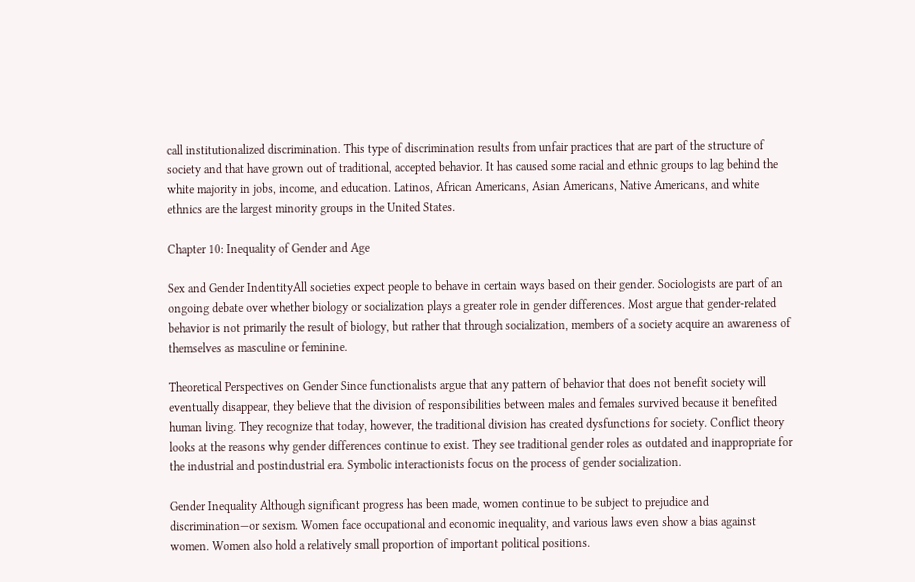call institutionalized discrimination. This type of discrimination results from unfair practices that are part of the structure of society and that have grown out of traditional, accepted behavior. It has caused some racial and ethnic groups to lag behind the white majority in jobs, income, and education. Latinos, African Americans, Asian Americans, Native Americans, and white ethnics are the largest minority groups in the United States.

Chapter 10: Inequality of Gender and Age

Sex and Gender IndentityAll societies expect people to behave in certain ways based on their gender. Sociologists are part of an ongoing debate over whether biology or socialization plays a greater role in gender differences. Most argue that gender-related behavior is not primarily the result of biology, but rather that through socialization, members of a society acquire an awareness of themselves as masculine or feminine.

Theoretical Perspectives on Gender Since functionalists argue that any pattern of behavior that does not benefit society will eventually disappear, they believe that the division of responsibilities between males and females survived because it benefited human living. They recognize that today, however, the traditional division has created dysfunctions for society. Conflict theory looks at the reasons why gender differences continue to exist. They see traditional gender roles as outdated and inappropriate for the industrial and postindustrial era. Symbolic interactionists focus on the process of gender socialization.

Gender Inequality Although significant progress has been made, women continue to be subject to prejudice and discrimination—or sexism. Women face occupational and economic inequality, and various laws even show a bias against women. Women also hold a relatively small proportion of important political positions.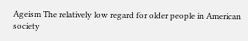Ageism The relatively low regard for older people in American society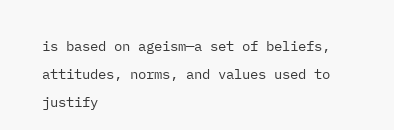is based on ageism—a set of beliefs, attitudes, norms, and values used to justify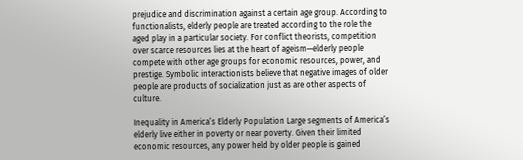prejudice and discrimination against a certain age group. According to functionalists, elderly people are treated according to the role the aged play in a particular society. For conflict theorists, competition over scarce resources lies at the heart of ageism—elderly people compete with other age groups for economic resources, power, and prestige. Symbolic interactionists believe that negative images of older people are products of socialization just as are other aspects of culture.

Inequality in America’s Elderly Population Large segments of America’s elderly live either in poverty or near poverty. Given their limited economic resources, any power held by older people is gained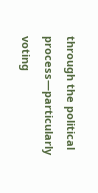through the political process—particularly voting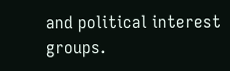and political interest groups.